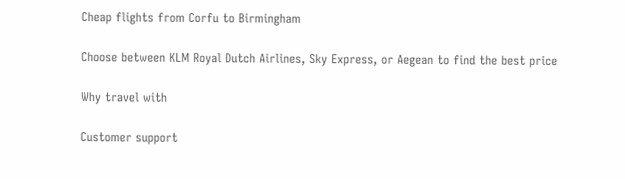Cheap flights from Corfu to Birmingham

Choose between KLM Royal Dutch Airlines, Sky Express, or Aegean to find the best price

Why travel with

Customer support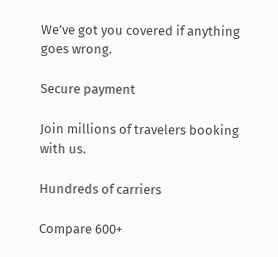We’ve got you covered if anything goes wrong.

Secure payment

Join millions of travelers booking with us.

Hundreds of carriers

Compare 600+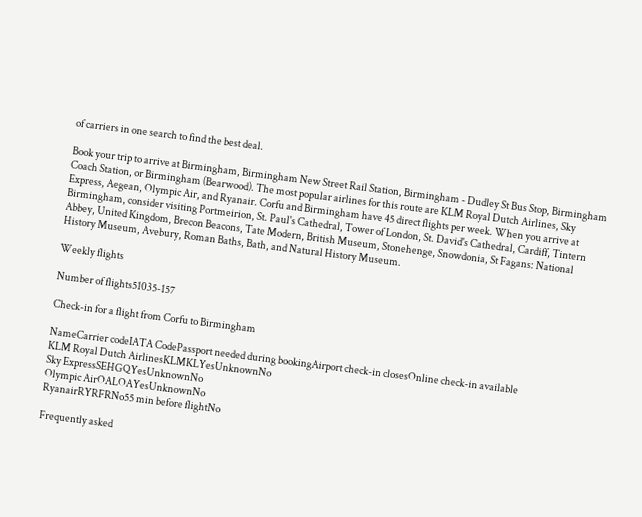of carriers in one search to find the best deal.

Book your trip to arrive at Birmingham, Birmingham New Street Rail Station, Birmingham - Dudley St Bus Stop, Birmingham Coach Station, or Birmingham (Bearwood). The most popular airlines for this route are KLM Royal Dutch Airlines, Sky Express, Aegean, Olympic Air, and Ryanair. Corfu and Birmingham have 45 direct flights per week. When you arrive at Birmingham, consider visiting Portmeirion, St. Paul's Cathedral, Tower of London, St. David's Cathedral, Cardiff, Tintern Abbey, United Kingdom, Brecon Beacons, Tate Modern, British Museum, Stonehenge, Snowdonia, St Fagans: National History Museum, Avebury, Roman Baths, Bath, and Natural History Museum.

Weekly flights

Number of flights51035-157

Check-in for a flight from Corfu to Birmingham

NameCarrier codeIATA CodePassport needed during bookingAirport check-in closesOnline check-in available
KLM Royal Dutch AirlinesKLMKLYesUnknownNo
Sky ExpressSEHGQYesUnknownNo
Olympic AirOALOAYesUnknownNo
RyanairRYRFRNo55 min before flightNo

Frequently asked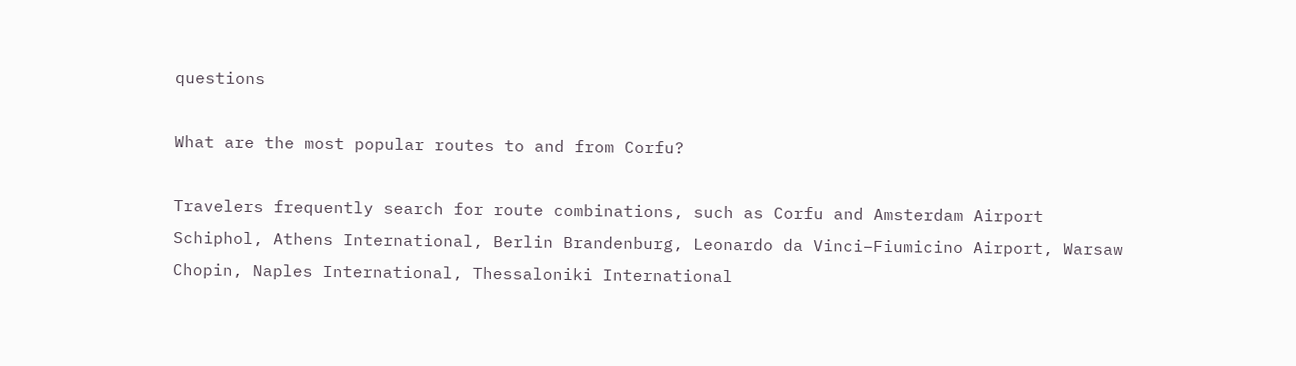questions

What are the most popular routes to and from Corfu?

Travelers frequently search for route combinations, such as Corfu and Amsterdam Airport Schiphol, Athens International, Berlin Brandenburg, Leonardo da Vinci–Fiumicino Airport, Warsaw Chopin, Naples International, Thessaloniki International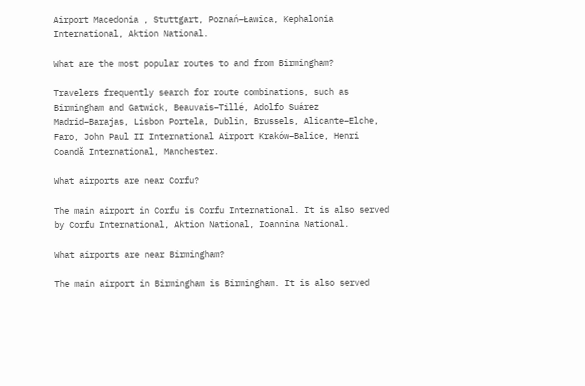Airport Macedonia , Stuttgart, Poznań–Ławica, Kephalonia International, Aktion National.

What are the most popular routes to and from Birmingham?

Travelers frequently search for route combinations, such as Birmingham and Gatwick, Beauvais–Tillé, Adolfo Suárez Madrid–Barajas, Lisbon Portela, Dublin, Brussels, Alicante–Elche, Faro, John Paul II International Airport Kraków–Balice, Henri Coandă International, Manchester.

What airports are near Corfu?

The main airport in Corfu is Corfu International. It is also served by Corfu International, Aktion National, Ioannina National.

What airports are near Birmingham?

The main airport in Birmingham is Birmingham. It is also served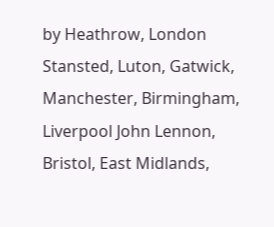by Heathrow, London Stansted, Luton, Gatwick, Manchester, Birmingham, Liverpool John Lennon, Bristol, East Midlands,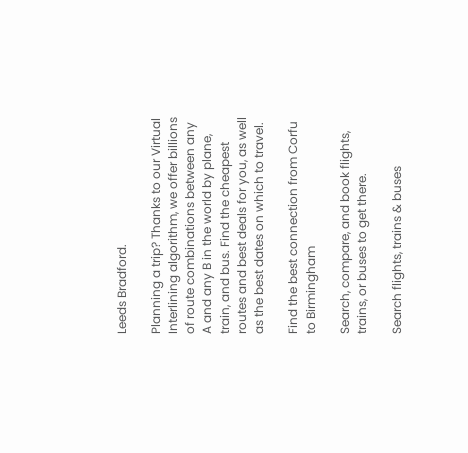Leeds Bradford.

Planning a trip? Thanks to our Virtual Interlining algorithm, we offer billions of route combinations between any A and any B in the world by plane, train, and bus. Find the cheapest routes and best deals for you, as well as the best dates on which to travel.

Find the best connection from Corfu to Birmingham

Search, compare, and book flights, trains, or buses to get there.

Search flights, trains & buses